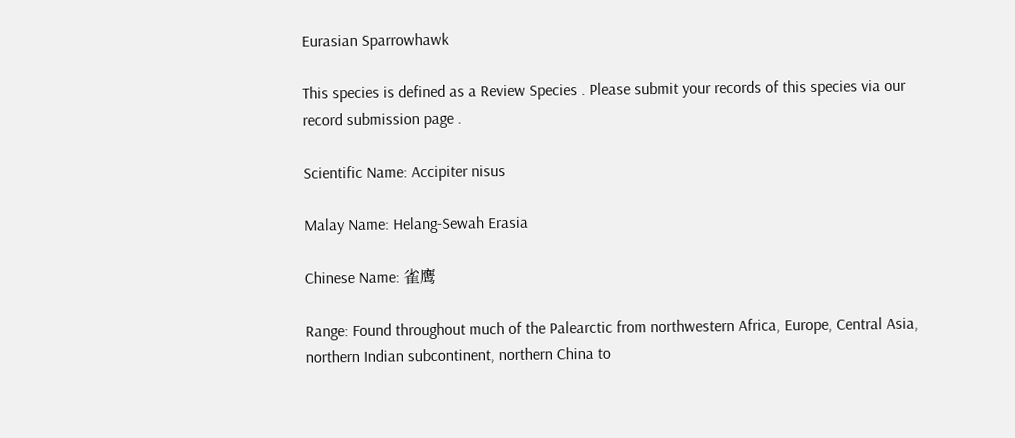Eurasian Sparrowhawk

This species is defined as a Review Species . Please submit your records of this species via our record submission page .

Scientific Name: Accipiter nisus

Malay Name: Helang-Sewah Erasia

Chinese Name: 雀鹰

Range: Found throughout much of the Palearctic from northwestern Africa, Europe, Central Asia, northern Indian subcontinent, northern China to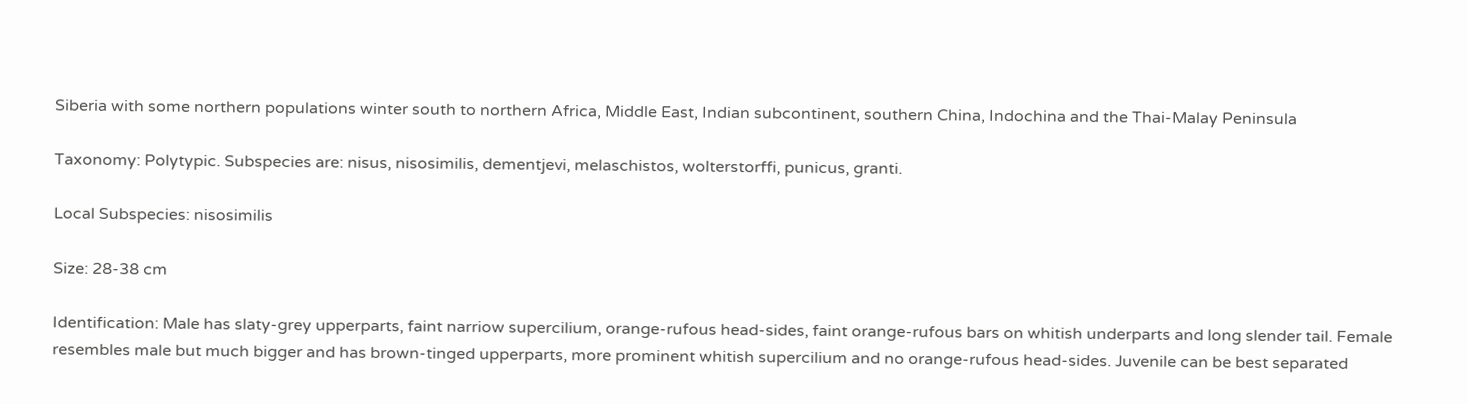Siberia with some northern populations winter south to northern Africa, Middle East, Indian subcontinent, southern China, Indochina and the Thai-Malay Peninsula

Taxonomy: Polytypic. Subspecies are: nisus, nisosimilis, dementjevi, melaschistos, wolterstorffi, punicus, granti.

Local Subspecies: nisosimilis

Size: 28-38 cm

Identification: Male has slaty-grey upperparts, faint narriow supercilium, orange-rufous head-sides, faint orange-rufous bars on whitish underparts and long slender tail. Female resembles male but much bigger and has brown-tinged upperparts, more prominent whitish supercilium and no orange-rufous head-sides. Juvenile can be best separated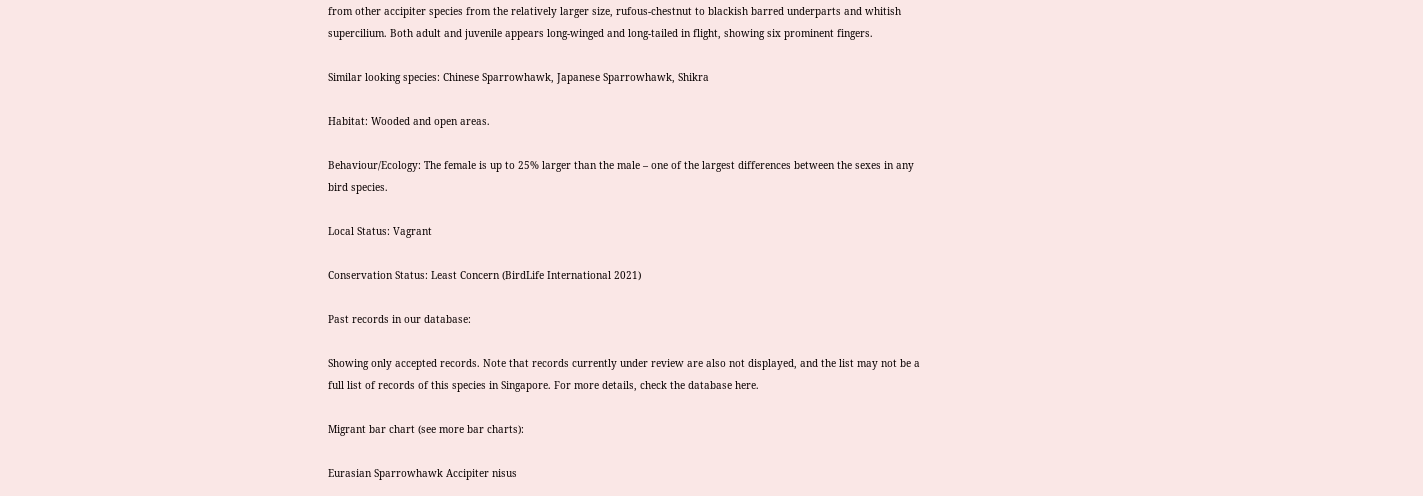from other accipiter species from the relatively larger size, rufous-chestnut to blackish barred underparts and whitish supercilium. Both adult and juvenile appears long-winged and long-tailed in flight, showing six prominent fingers.

Similar looking species: Chinese Sparrowhawk, Japanese Sparrowhawk, Shikra

Habitat: Wooded and open areas.

Behaviour/Ecology: The female is up to 25% larger than the male – one of the largest differences between the sexes in any bird species.

Local Status: Vagrant

Conservation Status: Least Concern (BirdLife International 2021)

Past records in our database:

Showing only accepted records. Note that records currently under review are also not displayed, and the list may not be a full list of records of this species in Singapore. For more details, check the database here.

Migrant bar chart (see more bar charts):

Eurasian Sparrowhawk Accipiter nisus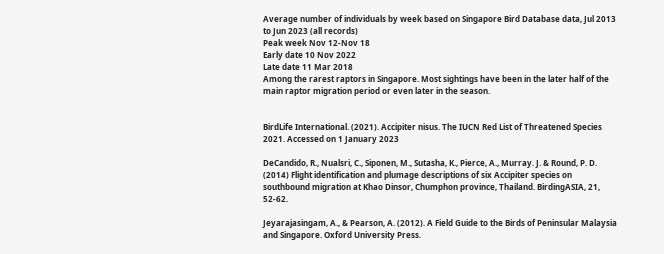Average number of individuals by week based on Singapore Bird Database data, Jul 2013 to Jun 2023 (all records)
Peak week Nov 12-Nov 18
Early date 10 Nov 2022
Late date 11 Mar 2018
Among the rarest raptors in Singapore. Most sightings have been in the later half of the main raptor migration period or even later in the season.


BirdLife International. (2021). Accipiter nisus. The IUCN Red List of Threatened Species 2021. Accessed on 1 January 2023

DeCandido, R., Nualsri, C., Siponen, M., Sutasha, K., Pierce, A., Murray. J. & Round, P. D. (2014) Flight identification and plumage descriptions of six Accipiter species on southbound migration at Khao Dinsor, Chumphon province, Thailand. BirdingASIA, 21, 52-62.

Jeyarajasingam, A., & Pearson, A. (2012). A Field Guide to the Birds of Peninsular Malaysia and Singapore. Oxford University Press.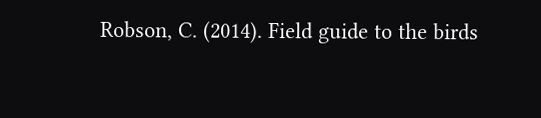Robson, C. (2014). Field guide to the birds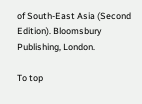of South-East Asia (Second Edition). Bloomsbury Publishing, London.

To top